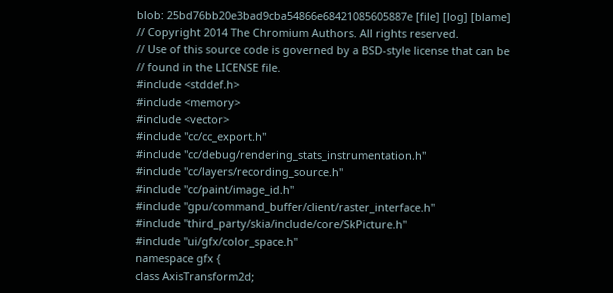blob: 25bd76bb20e3bad9cba54866e68421085605887e [file] [log] [blame]
// Copyright 2014 The Chromium Authors. All rights reserved.
// Use of this source code is governed by a BSD-style license that can be
// found in the LICENSE file.
#include <stddef.h>
#include <memory>
#include <vector>
#include "cc/cc_export.h"
#include "cc/debug/rendering_stats_instrumentation.h"
#include "cc/layers/recording_source.h"
#include "cc/paint/image_id.h"
#include "gpu/command_buffer/client/raster_interface.h"
#include "third_party/skia/include/core/SkPicture.h"
#include "ui/gfx/color_space.h"
namespace gfx {
class AxisTransform2d;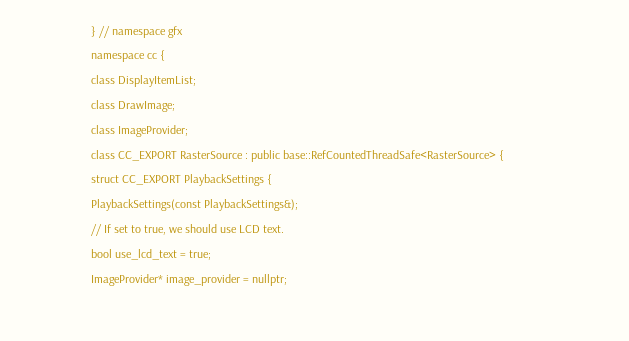} // namespace gfx
namespace cc {
class DisplayItemList;
class DrawImage;
class ImageProvider;
class CC_EXPORT RasterSource : public base::RefCountedThreadSafe<RasterSource> {
struct CC_EXPORT PlaybackSettings {
PlaybackSettings(const PlaybackSettings&);
// If set to true, we should use LCD text.
bool use_lcd_text = true;
ImageProvider* image_provider = nullptr;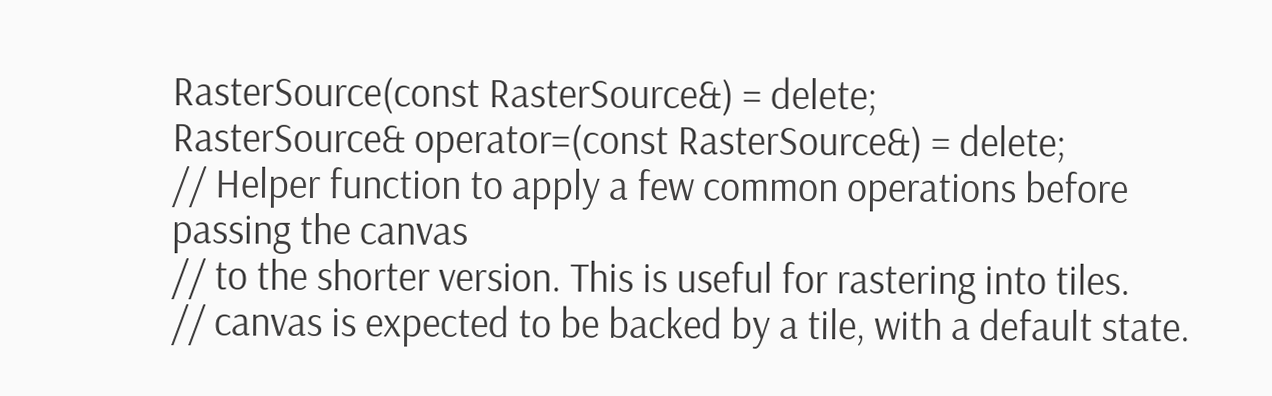RasterSource(const RasterSource&) = delete;
RasterSource& operator=(const RasterSource&) = delete;
// Helper function to apply a few common operations before passing the canvas
// to the shorter version. This is useful for rastering into tiles.
// canvas is expected to be backed by a tile, with a default state.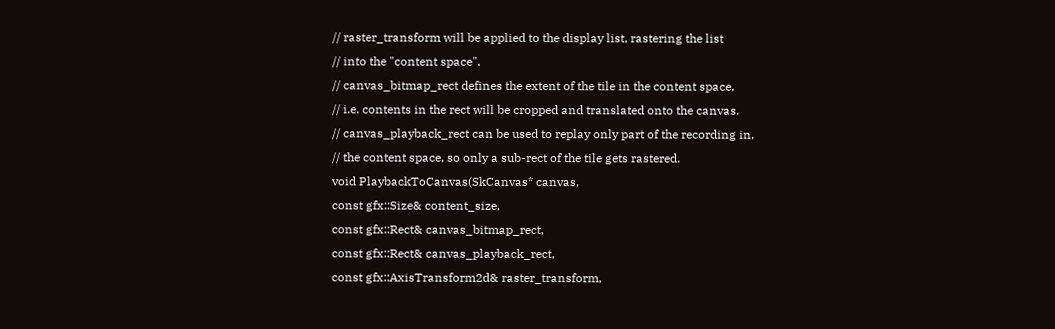// raster_transform will be applied to the display list, rastering the list
// into the "content space".
// canvas_bitmap_rect defines the extent of the tile in the content space,
// i.e. contents in the rect will be cropped and translated onto the canvas.
// canvas_playback_rect can be used to replay only part of the recording in,
// the content space, so only a sub-rect of the tile gets rastered.
void PlaybackToCanvas(SkCanvas* canvas,
const gfx::Size& content_size,
const gfx::Rect& canvas_bitmap_rect,
const gfx::Rect& canvas_playback_rect,
const gfx::AxisTransform2d& raster_transform,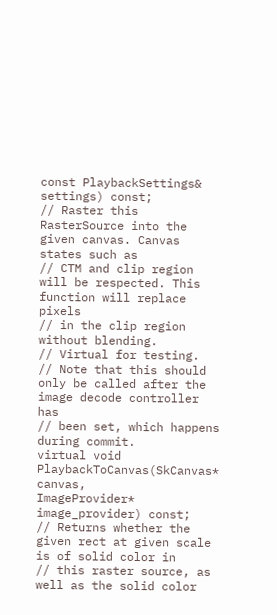const PlaybackSettings& settings) const;
// Raster this RasterSource into the given canvas. Canvas states such as
// CTM and clip region will be respected. This function will replace pixels
// in the clip region without blending.
// Virtual for testing.
// Note that this should only be called after the image decode controller has
// been set, which happens during commit.
virtual void PlaybackToCanvas(SkCanvas* canvas,
ImageProvider* image_provider) const;
// Returns whether the given rect at given scale is of solid color in
// this raster source, as well as the solid color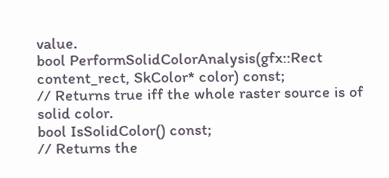value.
bool PerformSolidColorAnalysis(gfx::Rect content_rect, SkColor* color) const;
// Returns true iff the whole raster source is of solid color.
bool IsSolidColor() const;
// Returns the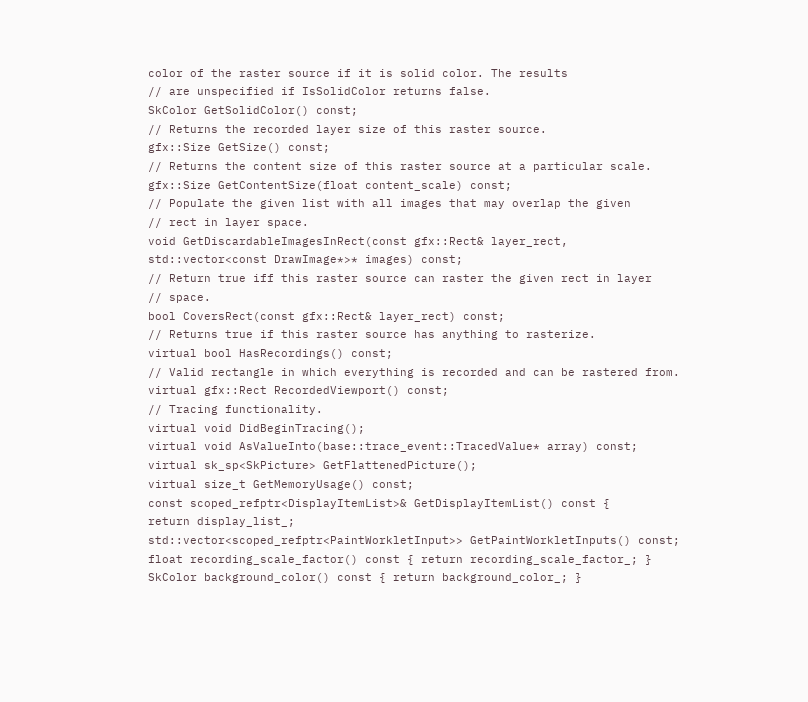color of the raster source if it is solid color. The results
// are unspecified if IsSolidColor returns false.
SkColor GetSolidColor() const;
// Returns the recorded layer size of this raster source.
gfx::Size GetSize() const;
// Returns the content size of this raster source at a particular scale.
gfx::Size GetContentSize(float content_scale) const;
// Populate the given list with all images that may overlap the given
// rect in layer space.
void GetDiscardableImagesInRect(const gfx::Rect& layer_rect,
std::vector<const DrawImage*>* images) const;
// Return true iff this raster source can raster the given rect in layer
// space.
bool CoversRect(const gfx::Rect& layer_rect) const;
// Returns true if this raster source has anything to rasterize.
virtual bool HasRecordings() const;
// Valid rectangle in which everything is recorded and can be rastered from.
virtual gfx::Rect RecordedViewport() const;
// Tracing functionality.
virtual void DidBeginTracing();
virtual void AsValueInto(base::trace_event::TracedValue* array) const;
virtual sk_sp<SkPicture> GetFlattenedPicture();
virtual size_t GetMemoryUsage() const;
const scoped_refptr<DisplayItemList>& GetDisplayItemList() const {
return display_list_;
std::vector<scoped_refptr<PaintWorkletInput>> GetPaintWorkletInputs() const;
float recording_scale_factor() const { return recording_scale_factor_; }
SkColor background_color() const { return background_color_; }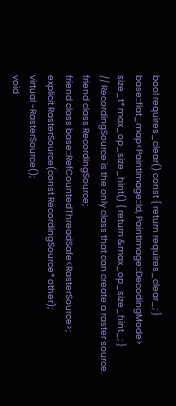bool requires_clear() const { return requires_clear_; }
base::flat_map<PaintImage::Id, PaintImage::DecodingMode>
size_t* max_op_size_hint() { return &max_op_size_hint_; }
// RecordingSource is the only class that can create a raster source.
friend class RecordingSource;
friend class base::RefCountedThreadSafe<RasterSource>;
explicit RasterSource(const RecordingSource* other);
virtual ~RasterSource();
void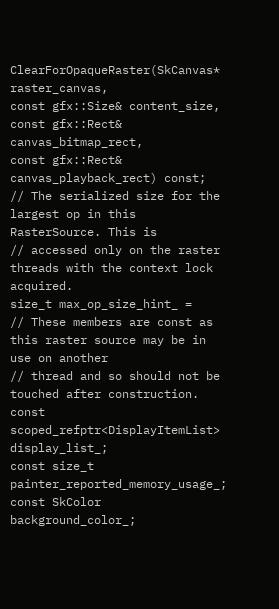ClearForOpaqueRaster(SkCanvas* raster_canvas,
const gfx::Size& content_size,
const gfx::Rect& canvas_bitmap_rect,
const gfx::Rect& canvas_playback_rect) const;
// The serialized size for the largest op in this RasterSource. This is
// accessed only on the raster threads with the context lock acquired.
size_t max_op_size_hint_ =
// These members are const as this raster source may be in use on another
// thread and so should not be touched after construction.
const scoped_refptr<DisplayItemList> display_list_;
const size_t painter_reported_memory_usage_;
const SkColor background_color_;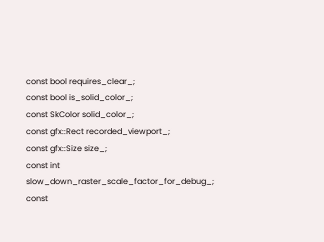const bool requires_clear_;
const bool is_solid_color_;
const SkColor solid_color_;
const gfx::Rect recorded_viewport_;
const gfx::Size size_;
const int slow_down_raster_scale_factor_for_debug_;
const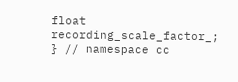float recording_scale_factor_;
} // namespace cc